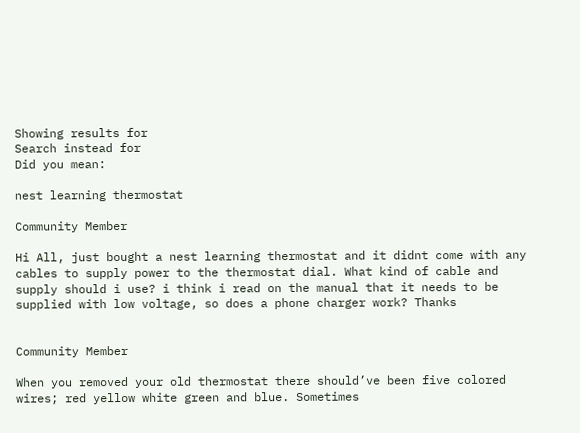Showing results for
Search instead for
Did you mean:

nest learning thermostat

Community Member

Hi All, just bought a nest learning thermostat and it didnt come with any cables to supply power to the thermostat dial. What kind of cable and supply should i use? i think i read on the manual that it needs to be supplied with low voltage, so does a phone charger work? Thanks


Community Member

When you removed your old thermostat there should’ve been five colored wires; red yellow white green and blue. Sometimes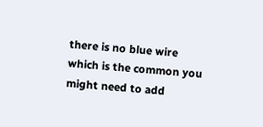there is no blue wire which is the common you might need to add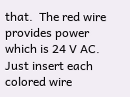that.  The red wire provides power which is 24 V AC.  Just insert each colored wire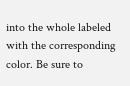into the whole labeled with the corresponding color. Be sure to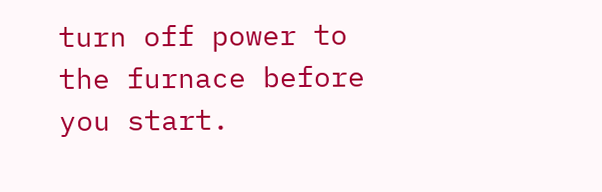turn off power to the furnace before you start.